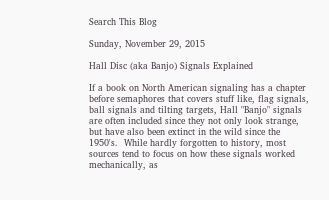Search This Blog

Sunday, November 29, 2015

Hall Disc (aka Banjo) Signals Explained

If a book on North American signaling has a chapter before semaphores that covers stuff like, flag signals, ball signals and tilting targets, Hall "Banjo" signals are often included since they not only look strange, but have also been extinct in the wild since the 1950's.  While hardly forgotten to history, most sources tend to focus on how these signals worked mechanically, as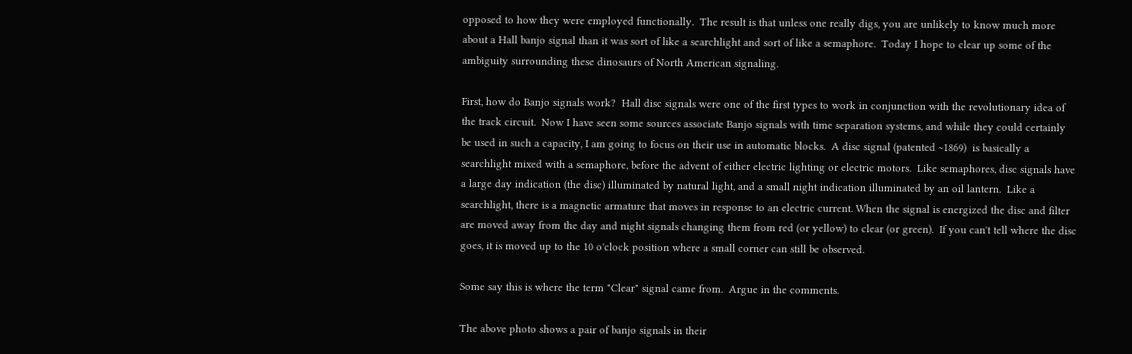opposed to how they were employed functionally.  The result is that unless one really digs, you are unlikely to know much more about a Hall banjo signal than it was sort of like a searchlight and sort of like a semaphore.  Today I hope to clear up some of the ambiguity surrounding these dinosaurs of North American signaling.

First, how do Banjo signals work?  Hall disc signals were one of the first types to work in conjunction with the revolutionary idea of the track circuit.  Now I have seen some sources associate Banjo signals with time separation systems, and while they could certainly be used in such a capacity, I am going to focus on their use in automatic blocks.  A disc signal (patented ~1869)  is basically a searchlight mixed with a semaphore, before the advent of either electric lighting or electric motors.  Like semaphores, disc signals have a large day indication (the disc) illuminated by natural light, and a small night indication illuminated by an oil lantern.  Like a searchlight, there is a magnetic armature that moves in response to an electric current. When the signal is energized the disc and filter are moved away from the day and night signals changing them from red (or yellow) to clear (or green).  If you can't tell where the disc goes, it is moved up to the 10 o'clock position where a small corner can still be observed.

Some say this is where the term "Clear" signal came from.  Argue in the comments.

The above photo shows a pair of banjo signals in their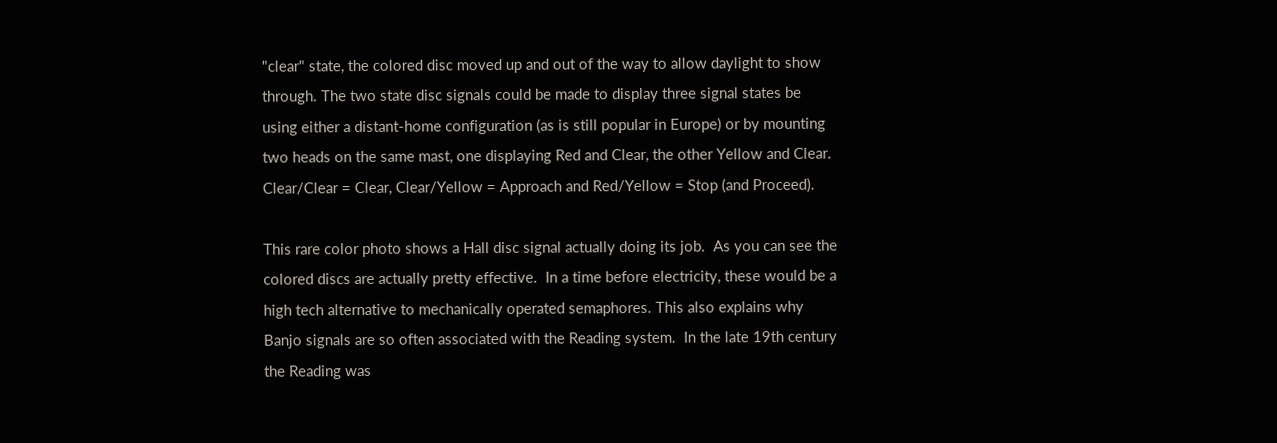"clear" state, the colored disc moved up and out of the way to allow daylight to show through. The two state disc signals could be made to display three signal states be using either a distant-home configuration (as is still popular in Europe) or by mounting two heads on the same mast, one displaying Red and Clear, the other Yellow and Clear.  Clear/Clear = Clear, Clear/Yellow = Approach and Red/Yellow = Stop (and Proceed).

This rare color photo shows a Hall disc signal actually doing its job.  As you can see the colored discs are actually pretty effective.  In a time before electricity, these would be a high tech alternative to mechanically operated semaphores. This also explains why Banjo signals are so often associated with the Reading system.  In the late 19th century the Reading was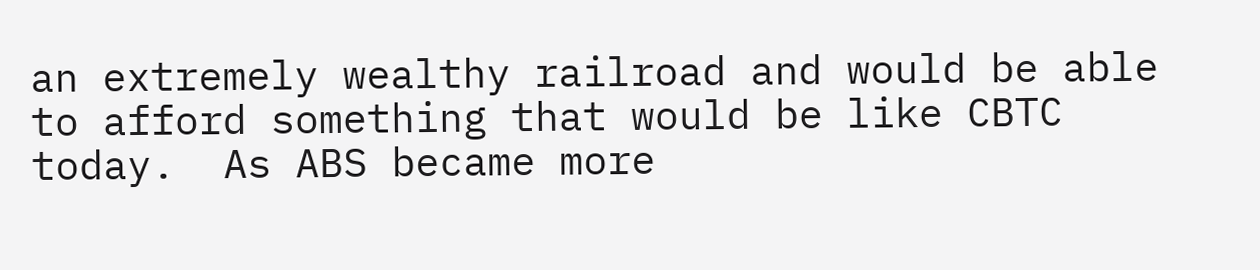an extremely wealthy railroad and would be able to afford something that would be like CBTC today.  As ABS became more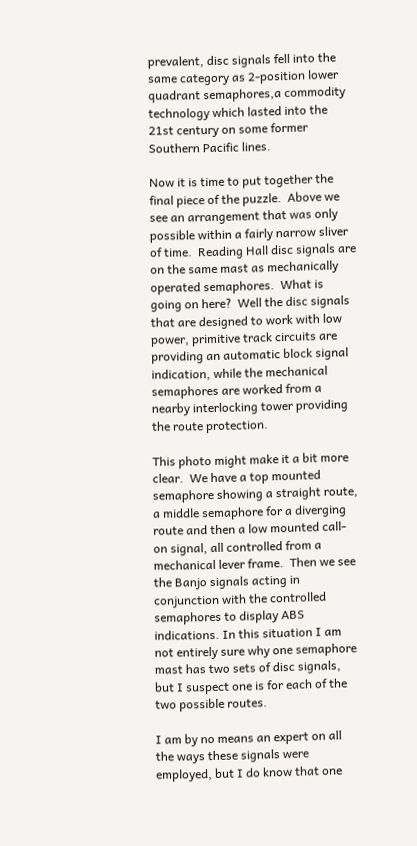prevalent, disc signals fell into the same category as 2-position lower quadrant semaphores,a commodity technology which lasted into the 21st century on some former Southern Pacific lines.

Now it is time to put together the final piece of the puzzle.  Above we see an arrangement that was only possible within a fairly narrow sliver of time.  Reading Hall disc signals are on the same mast as mechanically operated semaphores.  What is going on here?  Well the disc signals that are designed to work with low power, primitive track circuits are providing an automatic block signal indication, while the mechanical semaphores are worked from a nearby interlocking tower providing the route protection.

This photo might make it a bit more clear.  We have a top mounted semaphore showing a straight route, a middle semaphore for a diverging route and then a low mounted call-on signal, all controlled from a mechanical lever frame.  Then we see the Banjo signals acting in conjunction with the controlled semaphores to display ABS indications. In this situation I am not entirely sure why one semaphore mast has two sets of disc signals, but I suspect one is for each of the two possible routes.

I am by no means an expert on all the ways these signals were employed, but I do know that one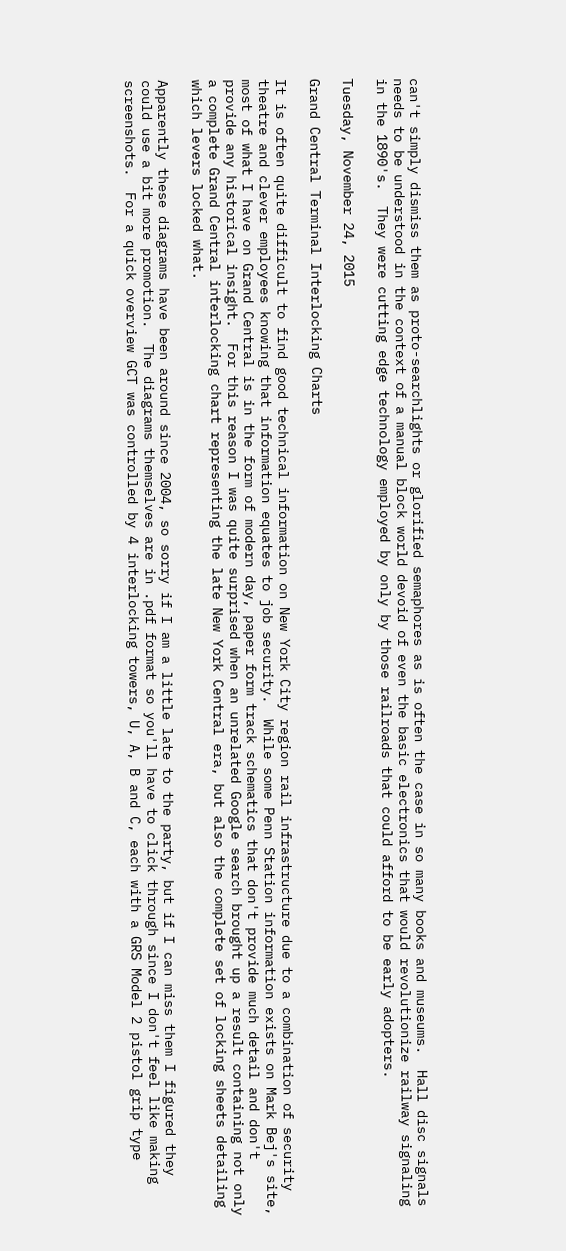can't simply dismiss them as proto-searchlights or glorified semaphores as is often the case in so many books and museums.  Hall disc signals needs to be understood in the context of a manual block world devoid of even the basic electronics that would revolutionize railway signaling in the 1890's.  They were cutting edge technology employed by only by those railroads that could afford to be early adopters.

Tuesday, November 24, 2015

Grand Central Terminal Interlocking Charts

It is often quite difficult to find good technical information on New York City region rail infrastructure due to a combination of security theatre and clever employees knowing that information equates to job security.  While some Penn Station information exists on Mark Bej's site, most of what I have on Grand Central is in the form of modern day, paper form track schematics that don't provide much detail and don't provide any historical insight.  For this reason I was quite surprised when an unrelated Google search brought up a result containing not only a complete Grand Central interlocking chart representing the late New York Central era, but also the complete set of locking sheets detailing which levers locked what.

Apparently these diagrams have been around since 2004, so sorry if I am a little late to the party, but if I can miss them I figured they could use a bit more promotion.  The diagrams themselves are in .pdf format so you'll have to click through since I don't feel like making screenshots.  For a quick overview GCT was controlled by 4 interlocking towers, U, A, B and C, each with a GRS Model 2 pistol grip type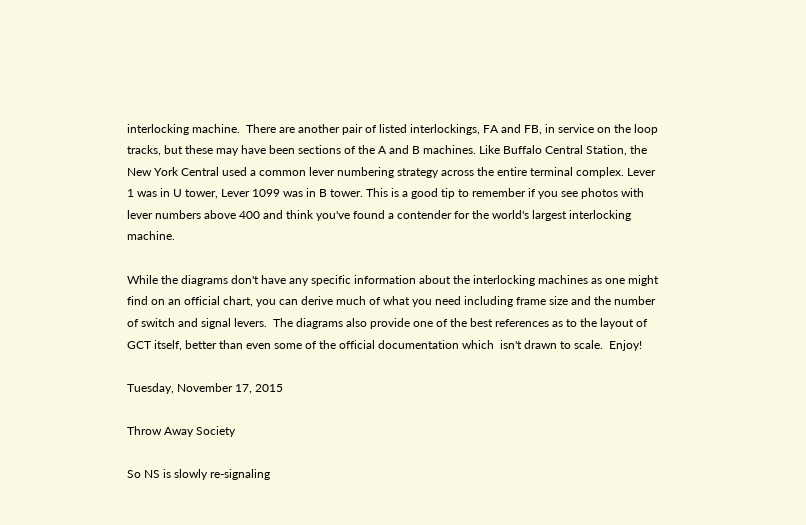interlocking machine.  There are another pair of listed interlockings, FA and FB, in service on the loop tracks, but these may have been sections of the A and B machines. Like Buffalo Central Station, the New York Central used a common lever numbering strategy across the entire terminal complex. Lever 1 was in U tower, Lever 1099 was in B tower. This is a good tip to remember if you see photos with lever numbers above 400 and think you've found a contender for the world's largest interlocking machine.

While the diagrams don't have any specific information about the interlocking machines as one might find on an official chart, you can derive much of what you need including frame size and the number of switch and signal levers.  The diagrams also provide one of the best references as to the layout of GCT itself, better than even some of the official documentation which  isn't drawn to scale.  Enjoy!

Tuesday, November 17, 2015

Throw Away Society

So NS is slowly re-signaling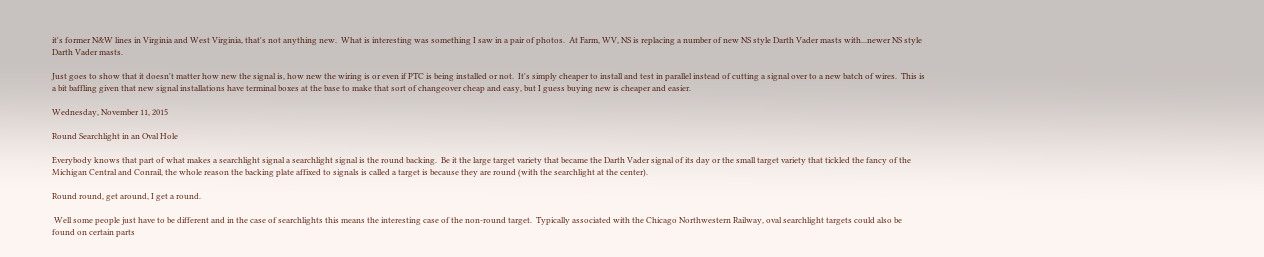it's former N&W lines in Virginia and West Virginia, that's not anything new.  What is interesting was something I saw in a pair of photos.  At Farm, WV, NS is replacing a number of new NS style Darth Vader masts with...newer NS style Darth Vader masts.

Just goes to show that it doesn't matter how new the signal is, how new the wiring is or even if PTC is being installed or not.  It's simply cheaper to install and test in parallel instead of cutting a signal over to a new batch of wires.  This is a bit baffling given that new signal installations have terminal boxes at the base to make that sort of changeover cheap and easy, but I guess buying new is cheaper and easier.

Wednesday, November 11, 2015

Round Searchlight in an Oval Hole

Everybody knows that part of what makes a searchlight signal a searchlight signal is the round backing.  Be it the large target variety that became the Darth Vader signal of its day or the small target variety that tickled the fancy of the Michigan Central and Conrail, the whole reason the backing plate affixed to signals is called a target is because they are round (with the searchlight at the center).

Round round, get around, I get a round.

 Well some people just have to be different and in the case of searchlights this means the interesting case of the non-round target.  Typically associated with the Chicago Northwestern Railway, oval searchlight targets could also be found on certain parts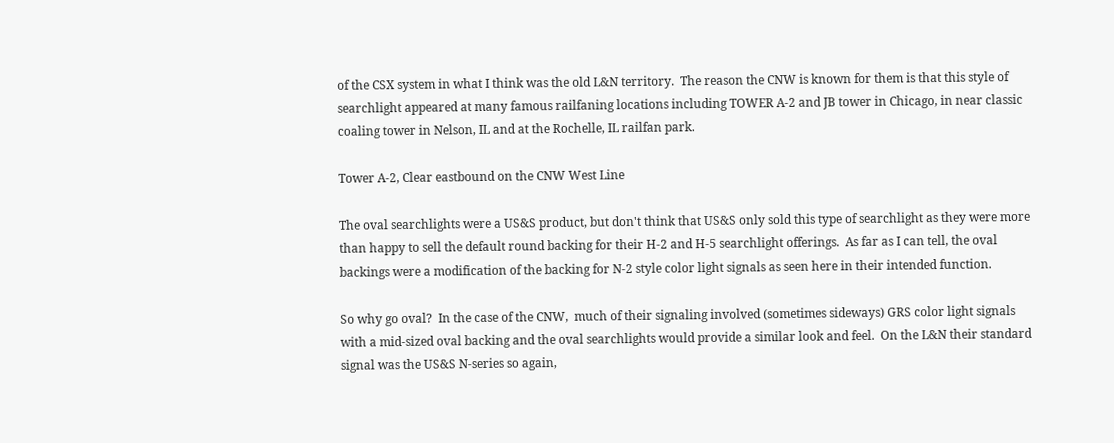of the CSX system in what I think was the old L&N territory.  The reason the CNW is known for them is that this style of searchlight appeared at many famous railfaning locations including TOWER A-2 and JB tower in Chicago, in near classic coaling tower in Nelson, IL and at the Rochelle, IL railfan park.

Tower A-2, Clear eastbound on the CNW West Line

The oval searchlights were a US&S product, but don't think that US&S only sold this type of searchlight as they were more than happy to sell the default round backing for their H-2 and H-5 searchlight offerings.  As far as I can tell, the oval backings were a modification of the backing for N-2 style color light signals as seen here in their intended function.

So why go oval?  In the case of the CNW,  much of their signaling involved (sometimes sideways) GRS color light signals with a mid-sized oval backing and the oval searchlights would provide a similar look and feel.  On the L&N their standard signal was the US&S N-series so again,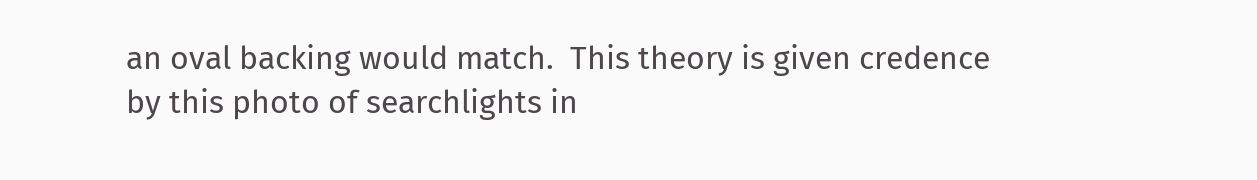an oval backing would match.  This theory is given credence by this photo of searchlights in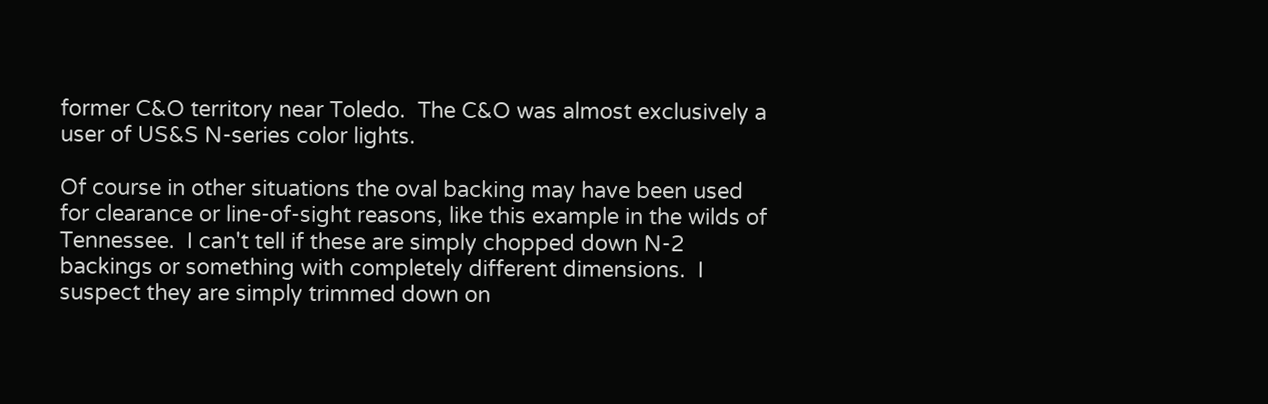former C&O territory near Toledo.  The C&O was almost exclusively a user of US&S N-series color lights.

Of course in other situations the oval backing may have been used for clearance or line-of-sight reasons, like this example in the wilds of Tennessee.  I can't tell if these are simply chopped down N-2 backings or something with completely different dimensions.  I suspect they are simply trimmed down on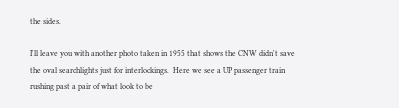the sides.

I'll leave you with another photo taken in 1955 that shows the CNW didn't save the oval searchlights just for interlockings.  Here we see a UP passenger train rushing past a pair of what look to be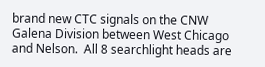brand new CTC signals on the CNW Galena Division between West Chicago and Nelson.  All 8 searchlight heads are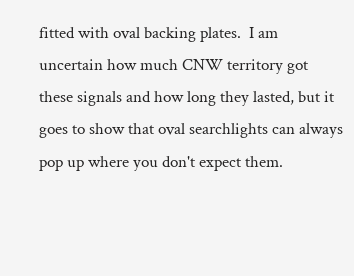fitted with oval backing plates.  I am uncertain how much CNW territory got these signals and how long they lasted, but it goes to show that oval searchlights can always pop up where you don't expect them.